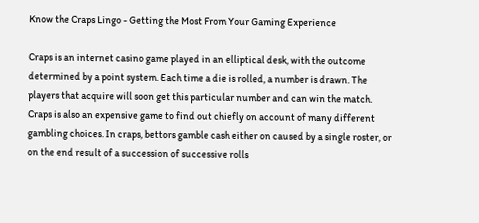Know the Craps Lingo - Getting the Most From Your Gaming Experience

Craps is an internet casino game played in an elliptical desk, with the outcome determined by a point system. Each time a die is rolled, a number is drawn. The players that acquire will soon get this particular number and can win the match. Craps is also an expensive game to find out chiefly on account of many different gambling choices. In craps, bettors gamble cash either on caused by a single roster, or on the end result of a succession of successive rolls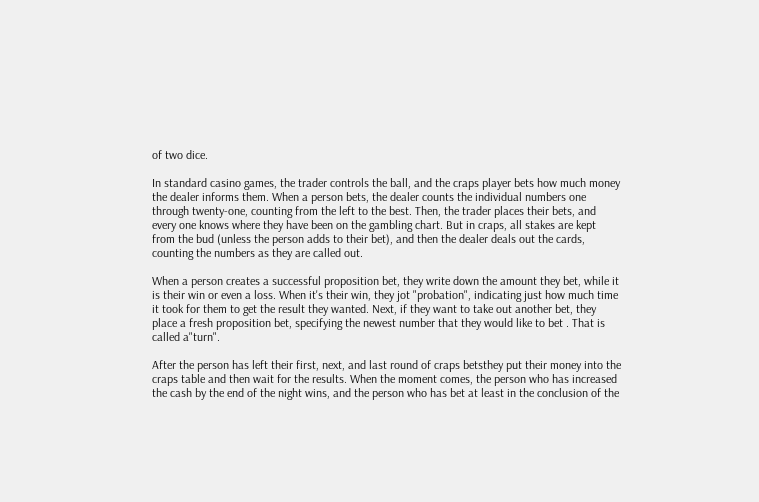of two dice.

In standard casino games, the trader controls the ball, and the craps player bets how much money the dealer informs them. When a person bets, the dealer counts the individual numbers one through twenty-one, counting from the left to the best. Then, the trader places their bets, and every one knows where they have been on the gambling chart. But in craps, all stakes are kept from the bud (unless the person adds to their bet), and then the dealer deals out the cards, counting the numbers as they are called out.

When a person creates a successful proposition bet, they write down the amount they bet, while it is their win or even a loss. When it's their win, they jot "probation", indicating just how much time it took for them to get the result they wanted. Next, if they want to take out another bet, they place a fresh proposition bet, specifying the newest number that they would like to bet . That is called a"turn".

After the person has left their first, next, and last round of craps betsthey put their money into the craps table and then wait for the results. When the moment comes, the person who has increased the cash by the end of the night wins, and the person who has bet at least in the conclusion of the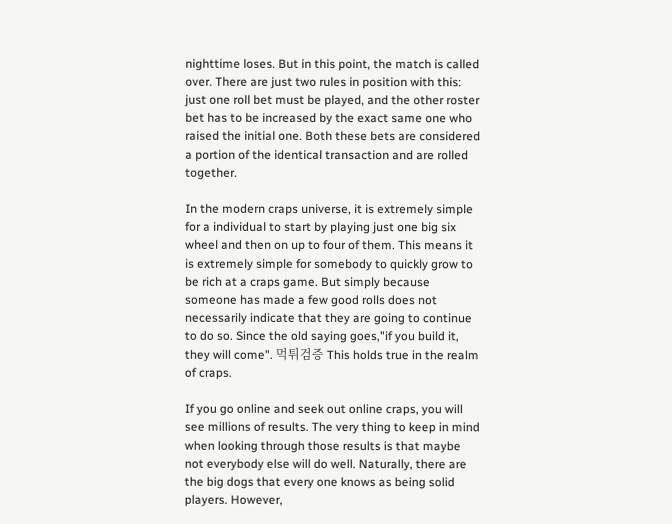nighttime loses. But in this point, the match is called over. There are just two rules in position with this: just one roll bet must be played, and the other roster bet has to be increased by the exact same one who raised the initial one. Both these bets are considered a portion of the identical transaction and are rolled together.

In the modern craps universe, it is extremely simple for a individual to start by playing just one big six wheel and then on up to four of them. This means it is extremely simple for somebody to quickly grow to be rich at a craps game. But simply because someone has made a few good rolls does not necessarily indicate that they are going to continue to do so. Since the old saying goes,"if you build it, they will come". 먹튀검증 This holds true in the realm of craps.

If you go online and seek out online craps, you will see millions of results. The very thing to keep in mind when looking through those results is that maybe not everybody else will do well. Naturally, there are the big dogs that every one knows as being solid players. However,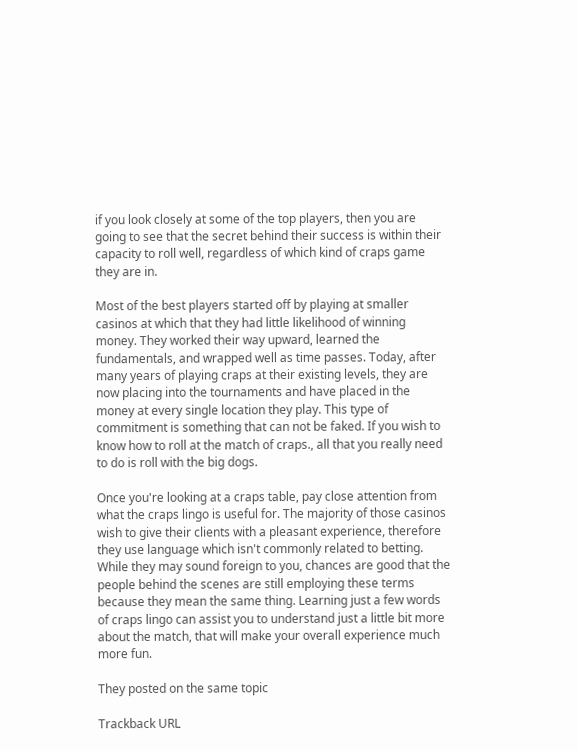if you look closely at some of the top players, then you are going to see that the secret behind their success is within their capacity to roll well, regardless of which kind of craps game they are in.

Most of the best players started off by playing at smaller casinos at which that they had little likelihood of winning money. They worked their way upward, learned the fundamentals, and wrapped well as time passes. Today, after many years of playing craps at their existing levels, they are now placing into the tournaments and have placed in the money at every single location they play. This type of commitment is something that can not be faked. If you wish to know how to roll at the match of craps., all that you really need to do is roll with the big dogs.

Once you're looking at a craps table, pay close attention from what the craps lingo is useful for. The majority of those casinos wish to give their clients with a pleasant experience, therefore they use language which isn't commonly related to betting. While they may sound foreign to you, chances are good that the people behind the scenes are still employing these terms because they mean the same thing. Learning just a few words of craps lingo can assist you to understand just a little bit more about the match, that will make your overall experience much more fun.

They posted on the same topic

Trackback URL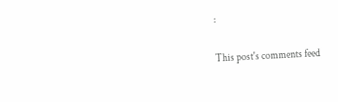:

This post's comments feed